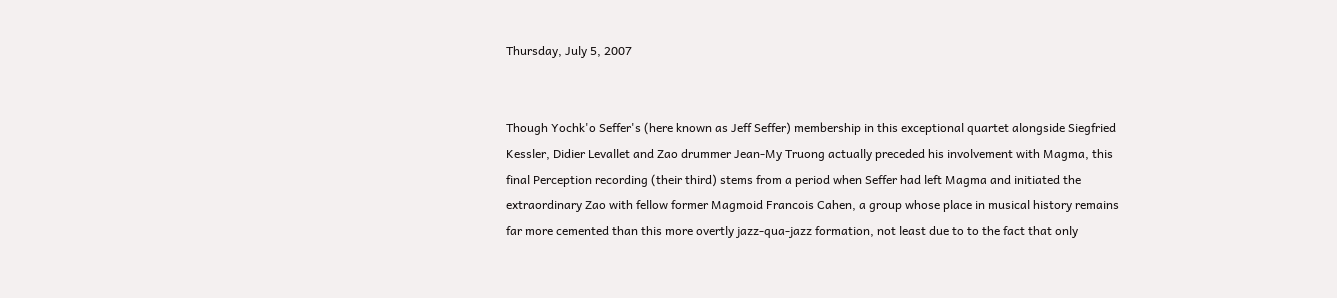Thursday, July 5, 2007


Though Yochk'o Seffer's (here known as Jeff Seffer) membership in this exceptional quartet alongside Siegfried Kessler, Didier Levallet and Zao drummer Jean-My Truong actually preceded his involvement with Magma, this final Perception recording (their third) stems from a period when Seffer had left Magma and initiated the extraordinary Zao with fellow former Magmoid Francois Cahen, a group whose place in musical history remains far more cemented than this more overtly jazz-qua-jazz formation, not least due to to the fact that only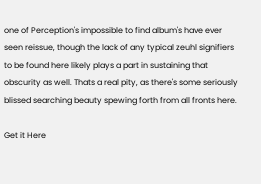one of Perception's impossible to find album's have ever seen reissue, though the lack of any typical zeuhl signifiers to be found here likely plays a part in sustaining that obscurity as well. Thats a real pity, as there's some seriously blissed searching beauty spewing forth from all fronts here.

Get it Here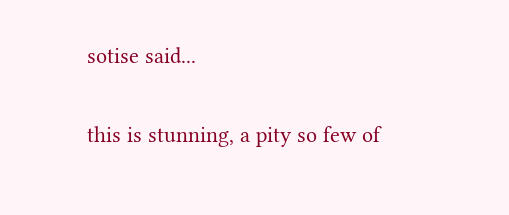sotise said...

this is stunning, a pity so few of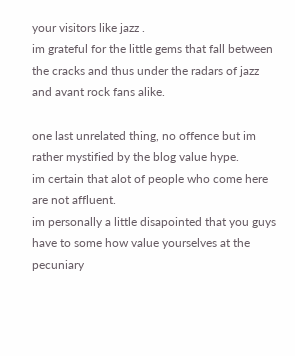your visitors like jazz .
im grateful for the little gems that fall between the cracks and thus under the radars of jazz and avant rock fans alike.

one last unrelated thing, no offence but im rather mystified by the blog value hype.
im certain that alot of people who come here are not affluent.
im personally a little disapointed that you guys have to some how value yourselves at the pecuniary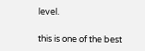level.

this is one of the best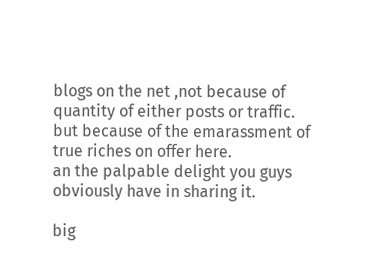blogs on the net ,not because of quantity of either posts or traffic.
but because of the emarassment of true riches on offer here.
an the palpable delight you guys obviously have in sharing it.

big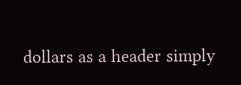dollars as a header simply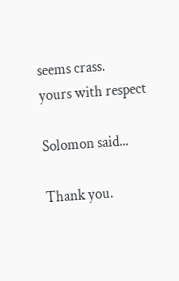seems crass.
yours with respect

Solomon said...

Thank you.